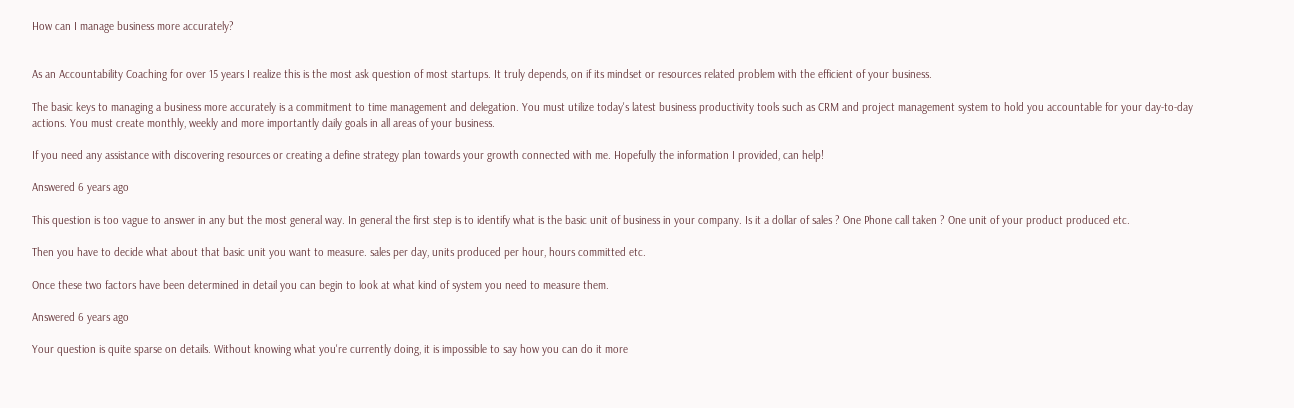How can I manage business more accurately?


As an Accountability Coaching for over 15 years I realize this is the most ask question of most startups. It truly depends, on if its mindset or resources related problem with the efficient of your business.

The basic keys to managing a business more accurately is a commitment to time management and delegation. You must utilize today's latest business productivity tools such as CRM and project management system to hold you accountable for your day-to-day actions. You must create monthly, weekly and more importantly daily goals in all areas of your business.

If you need any assistance with discovering resources or creating a define strategy plan towards your growth connected with me. Hopefully the information I provided, can help!

Answered 6 years ago

This question is too vague to answer in any but the most general way. In general the first step is to identify what is the basic unit of business in your company. Is it a dollar of sales ? One Phone call taken ? One unit of your product produced etc.

Then you have to decide what about that basic unit you want to measure. sales per day, units produced per hour, hours committed etc.

Once these two factors have been determined in detail you can begin to look at what kind of system you need to measure them.

Answered 6 years ago

Your question is quite sparse on details. Without knowing what you're currently doing, it is impossible to say how you can do it more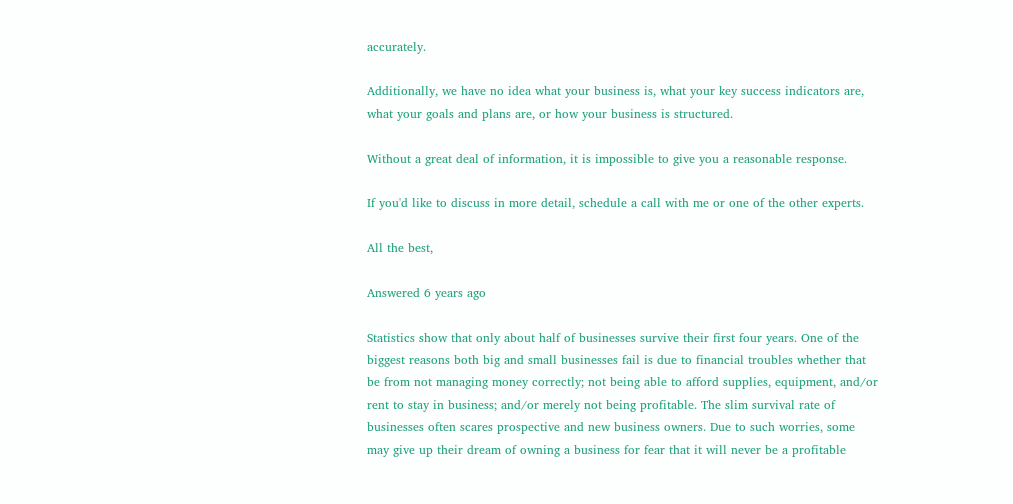accurately.

Additionally, we have no idea what your business is, what your key success indicators are, what your goals and plans are, or how your business is structured.

Without a great deal of information, it is impossible to give you a reasonable response.

If you'd like to discuss in more detail, schedule a call with me or one of the other experts.

All the best,

Answered 6 years ago

Statistics show that only about half of businesses survive their first four years. One of the biggest reasons both big and small businesses fail is due to financial troubles whether that be from not managing money correctly; not being able to afford supplies, equipment, and/or rent to stay in business; and/or merely not being profitable. The slim survival rate of businesses often scares prospective and new business owners. Due to such worries, some may give up their dream of owning a business for fear that it will never be a profitable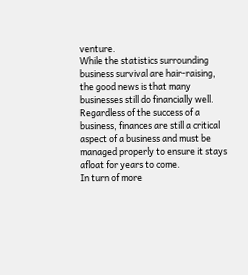venture.
While the statistics surrounding business survival are hair-raising, the good news is that many businesses still do financially well. Regardless of the success of a business, finances are still a critical aspect of a business and must be managed properly to ensure it stays afloat for years to come.
In turn of more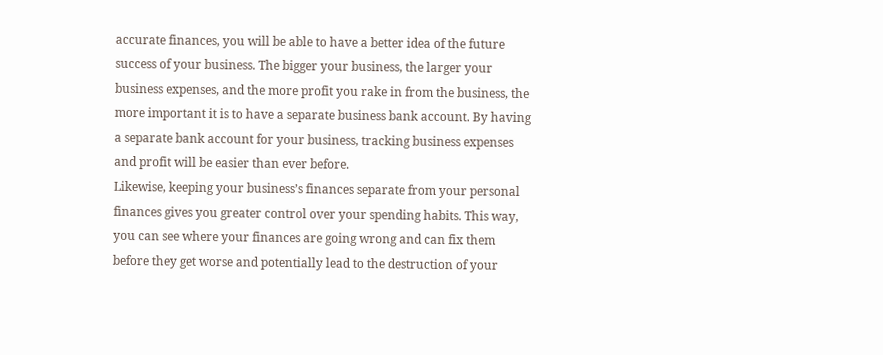accurate finances, you will be able to have a better idea of the future success of your business. The bigger your business, the larger your business expenses, and the more profit you rake in from the business, the more important it is to have a separate business bank account. By having a separate bank account for your business, tracking business expenses and profit will be easier than ever before.
Likewise, keeping your business’s finances separate from your personal finances gives you greater control over your spending habits. This way, you can see where your finances are going wrong and can fix them before they get worse and potentially lead to the destruction of your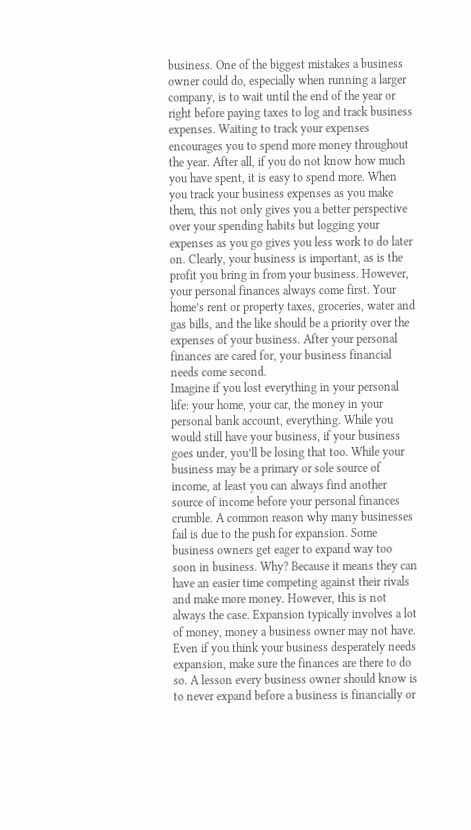business. One of the biggest mistakes a business owner could do, especially when running a larger company, is to wait until the end of the year or right before paying taxes to log and track business expenses. Waiting to track your expenses encourages you to spend more money throughout the year. After all, if you do not know how much you have spent, it is easy to spend more. When you track your business expenses as you make them, this not only gives you a better perspective over your spending habits but logging your expenses as you go gives you less work to do later on. Clearly, your business is important, as is the profit you bring in from your business. However, your personal finances always come first. Your home’s rent or property taxes, groceries, water and gas bills, and the like should be a priority over the expenses of your business. After your personal finances are cared for, your business financial needs come second.
Imagine if you lost everything in your personal life: your home, your car, the money in your personal bank account, everything. While you would still have your business, if your business goes under, you’ll be losing that too. While your business may be a primary or sole source of income, at least you can always find another source of income before your personal finances crumble. A common reason why many businesses fail is due to the push for expansion. Some business owners get eager to expand way too soon in business. Why? Because it means they can have an easier time competing against their rivals and make more money. However, this is not always the case. Expansion typically involves a lot of money, money a business owner may not have.
Even if you think your business desperately needs expansion, make sure the finances are there to do so. A lesson every business owner should know is to never expand before a business is financially or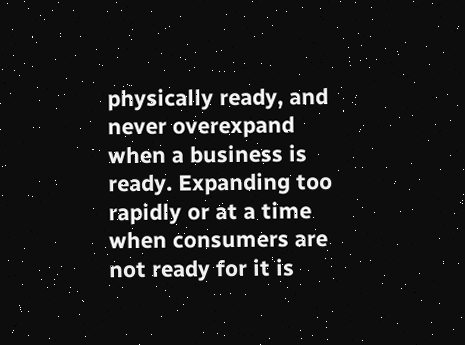physically ready, and never overexpand when a business is ready. Expanding too rapidly or at a time when consumers are not ready for it is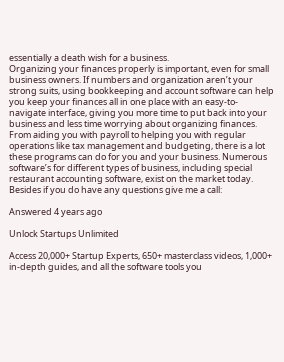essentially a death wish for a business.
Organizing your finances properly is important, even for small business owners. If numbers and organization aren’t your strong suits, using bookkeeping and account software can help you keep your finances all in one place with an easy-to-navigate interface, giving you more time to put back into your business and less time worrying about organizing finances.
From aiding you with payroll to helping you with regular operations like tax management and budgeting, there is a lot these programs can do for you and your business. Numerous software’s for different types of business, including special restaurant accounting software, exist on the market today.
Besides if you do have any questions give me a call:

Answered 4 years ago

Unlock Startups Unlimited

Access 20,000+ Startup Experts, 650+ masterclass videos, 1,000+ in-depth guides, and all the software tools you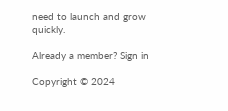need to launch and grow quickly.

Already a member? Sign in

Copyright © 2024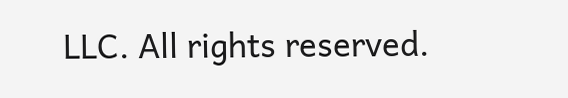LLC. All rights reserved.